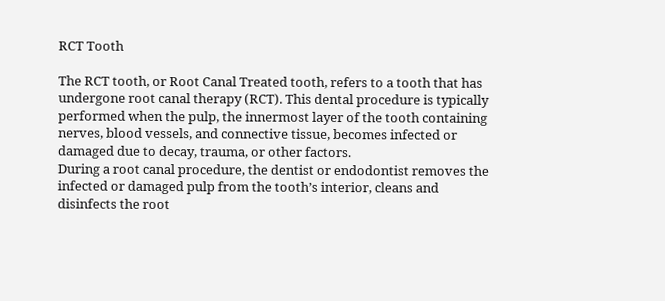RCT Tooth

The RCT tooth, or Root Canal Treated tooth, refers to a tooth that has undergone root canal therapy (RCT). This dental procedure is typically performed when the pulp, the innermost layer of the tooth containing nerves, blood vessels, and connective tissue, becomes infected or damaged due to decay, trauma, or other factors.
During a root canal procedure, the dentist or endodontist removes the infected or damaged pulp from the tooth’s interior, cleans and disinfects the root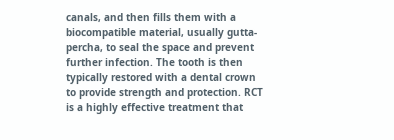canals, and then fills them with a biocompatible material, usually gutta-percha, to seal the space and prevent further infection. The tooth is then typically restored with a dental crown to provide strength and protection. RCT is a highly effective treatment that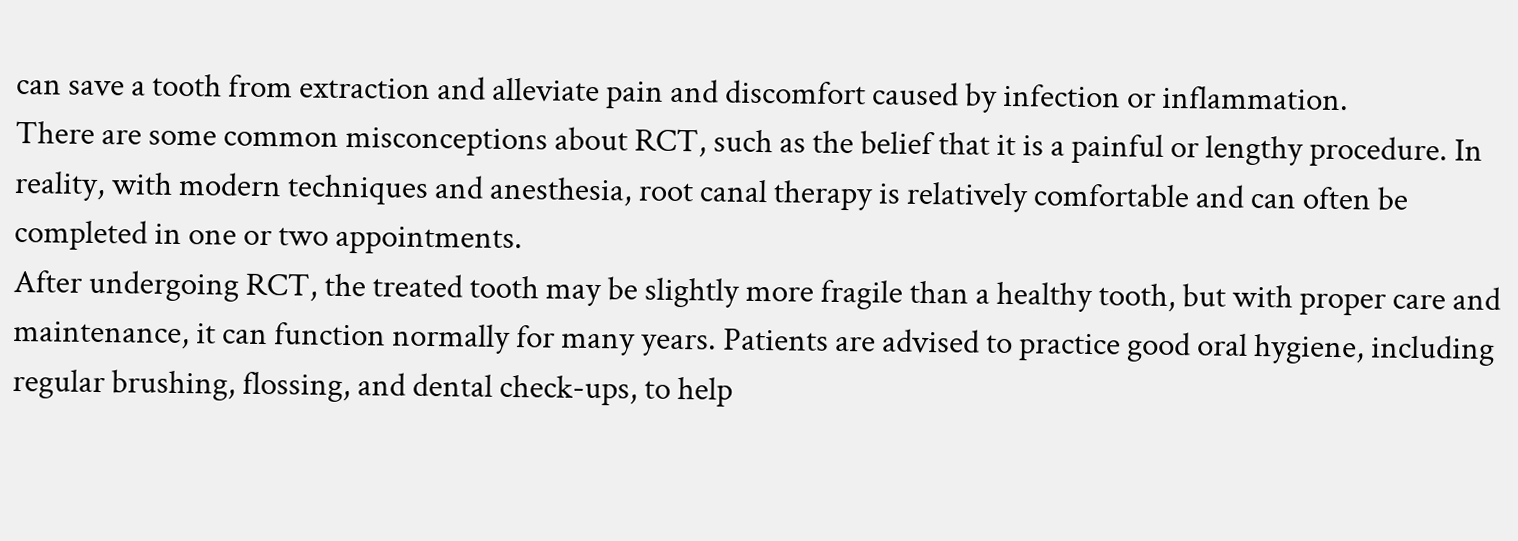can save a tooth from extraction and alleviate pain and discomfort caused by infection or inflammation.
There are some common misconceptions about RCT, such as the belief that it is a painful or lengthy procedure. In reality, with modern techniques and anesthesia, root canal therapy is relatively comfortable and can often be completed in one or two appointments.
After undergoing RCT, the treated tooth may be slightly more fragile than a healthy tooth, but with proper care and maintenance, it can function normally for many years. Patients are advised to practice good oral hygiene, including regular brushing, flossing, and dental check-ups, to help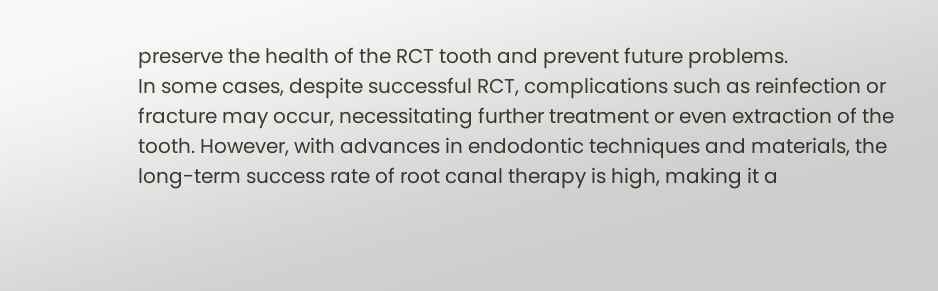preserve the health of the RCT tooth and prevent future problems.
In some cases, despite successful RCT, complications such as reinfection or fracture may occur, necessitating further treatment or even extraction of the tooth. However, with advances in endodontic techniques and materials, the long-term success rate of root canal therapy is high, making it a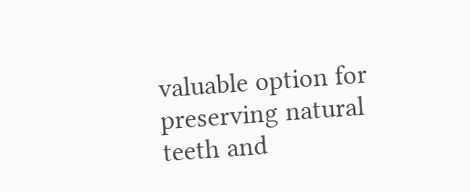valuable option for preserving natural teeth and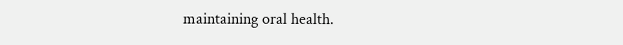maintaining oral health.